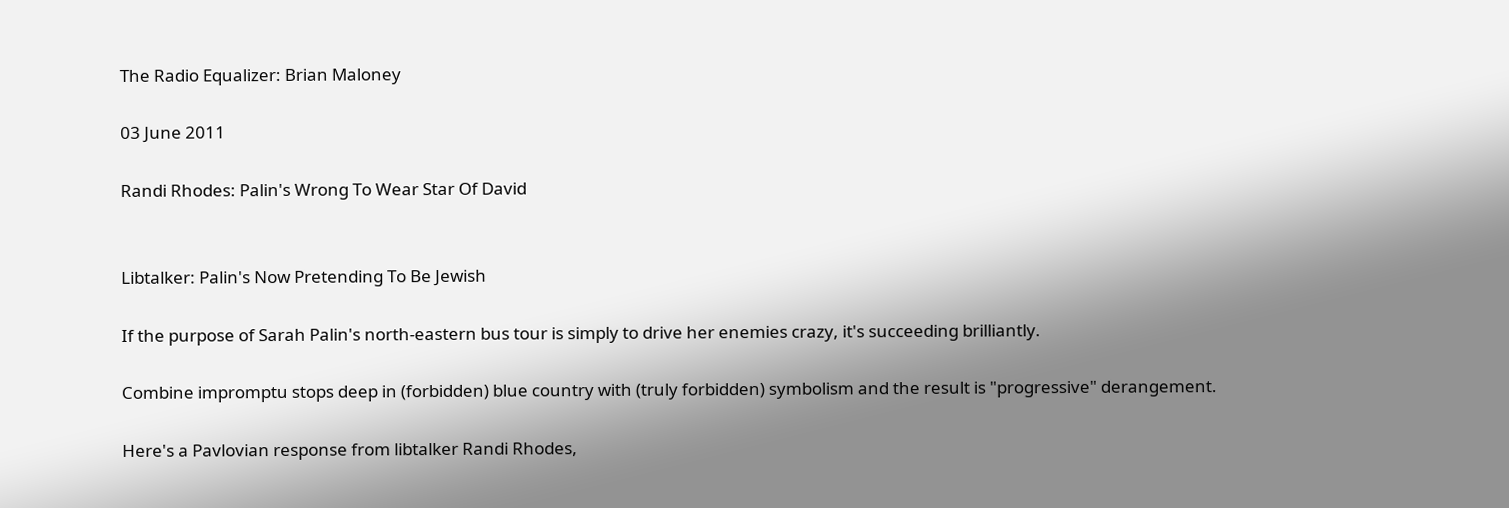The Radio Equalizer: Brian Maloney

03 June 2011

Randi Rhodes: Palin's Wrong To Wear Star Of David


Libtalker: Palin's Now Pretending To Be Jewish

If the purpose of Sarah Palin's north-eastern bus tour is simply to drive her enemies crazy, it's succeeding brilliantly.

Combine impromptu stops deep in (forbidden) blue country with (truly forbidden) symbolism and the result is "progressive" derangement.

Here's a Pavlovian response from libtalker Randi Rhodes,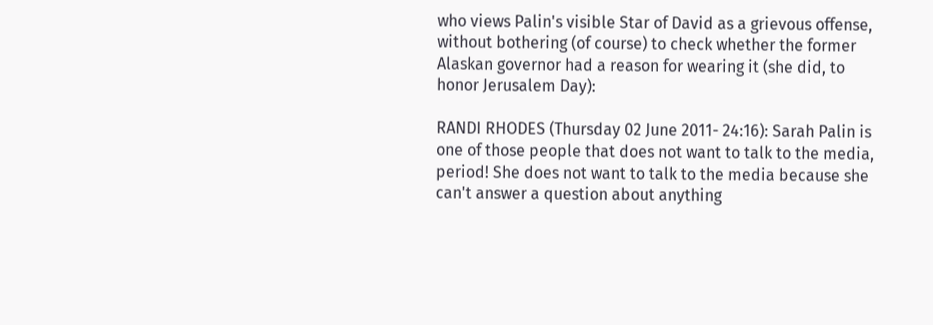who views Palin's visible Star of David as a grievous offense, without bothering (of course) to check whether the former Alaskan governor had a reason for wearing it (she did, to honor Jerusalem Day):

RANDI RHODES (Thursday 02 June 2011- 24:16): Sarah Palin is one of those people that does not want to talk to the media, period! She does not want to talk to the media because she can't answer a question about anything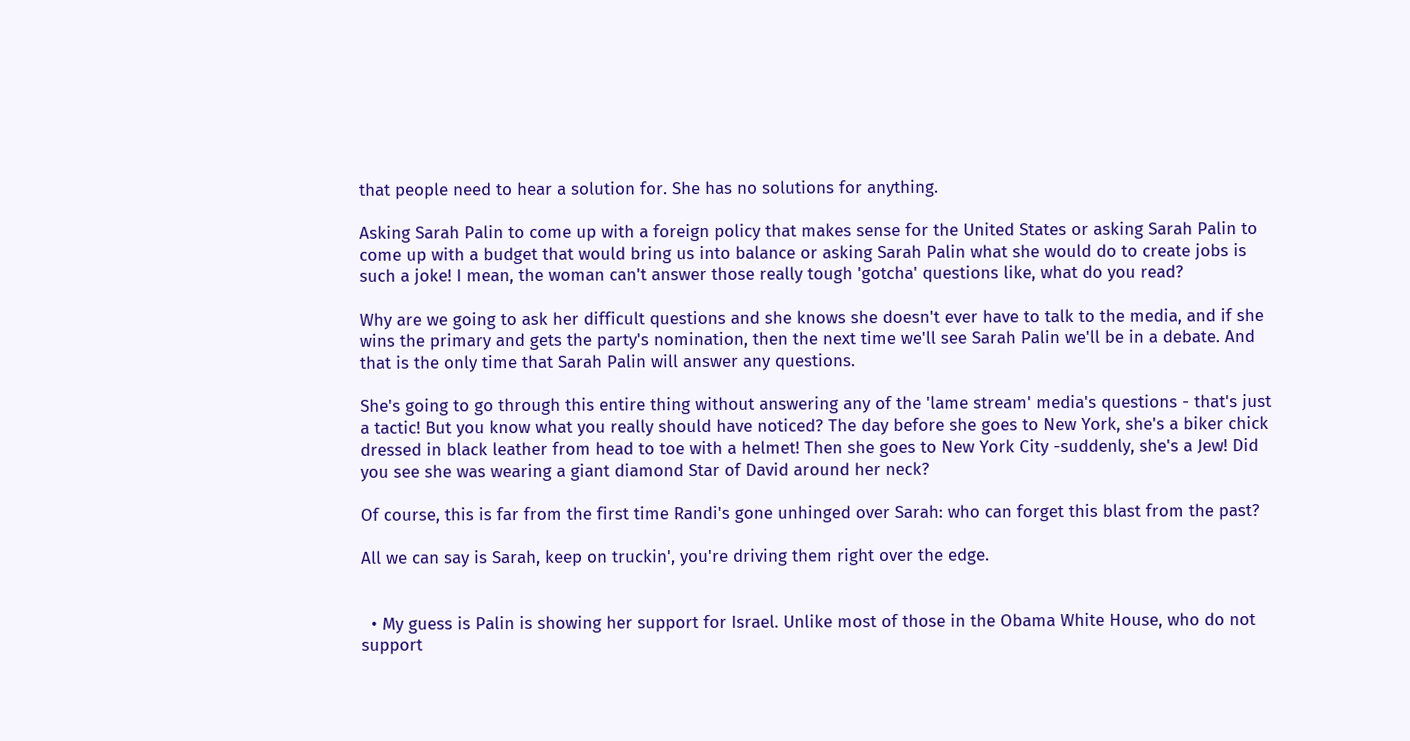that people need to hear a solution for. She has no solutions for anything.

Asking Sarah Palin to come up with a foreign policy that makes sense for the United States or asking Sarah Palin to come up with a budget that would bring us into balance or asking Sarah Palin what she would do to create jobs is such a joke! I mean, the woman can't answer those really tough 'gotcha' questions like, what do you read?

Why are we going to ask her difficult questions and she knows she doesn't ever have to talk to the media, and if she wins the primary and gets the party's nomination, then the next time we'll see Sarah Palin we'll be in a debate. And that is the only time that Sarah Palin will answer any questions.

She's going to go through this entire thing without answering any of the 'lame stream' media's questions - that's just a tactic! But you know what you really should have noticed? The day before she goes to New York, she's a biker chick dressed in black leather from head to toe with a helmet! Then she goes to New York City -suddenly, she's a Jew! Did you see she was wearing a giant diamond Star of David around her neck?

Of course, this is far from the first time Randi's gone unhinged over Sarah: who can forget this blast from the past?

All we can say is Sarah, keep on truckin', you're driving them right over the edge.


  • My guess is Palin is showing her support for Israel. Unlike most of those in the Obama White House, who do not support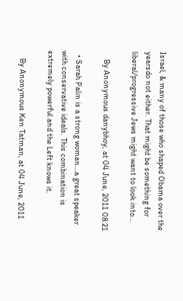Israel, & many of those who shaped Obama over the yearsdo not either. That might be something for liberal/progressive Jews might want to look into...

    By Anonymous danybhoy, at 04 June, 2011 08:21

  • Sarah Palin is a strong woman...a great speaker with conservative ideals. This combination is extremely powerful and the Left knows it.

    By Anonymous Ken Tatman, at 04 June, 2011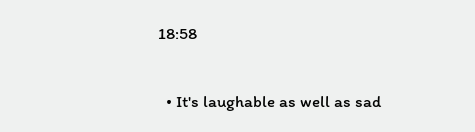18:58

  • It's laughable as well as sad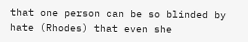that one person can be so blinded by hate (Rhodes) that even she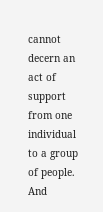cannot decern an act of support from one individual to a group of people. And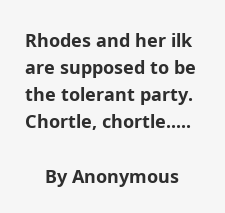Rhodes and her ilk are supposed to be the tolerant party. Chortle, chortle.....

    By Anonymous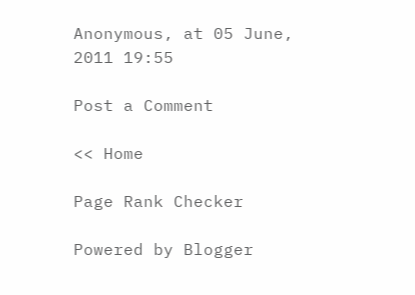Anonymous, at 05 June, 2011 19:55

Post a Comment

<< Home

Page Rank Checker

Powered by Blogger